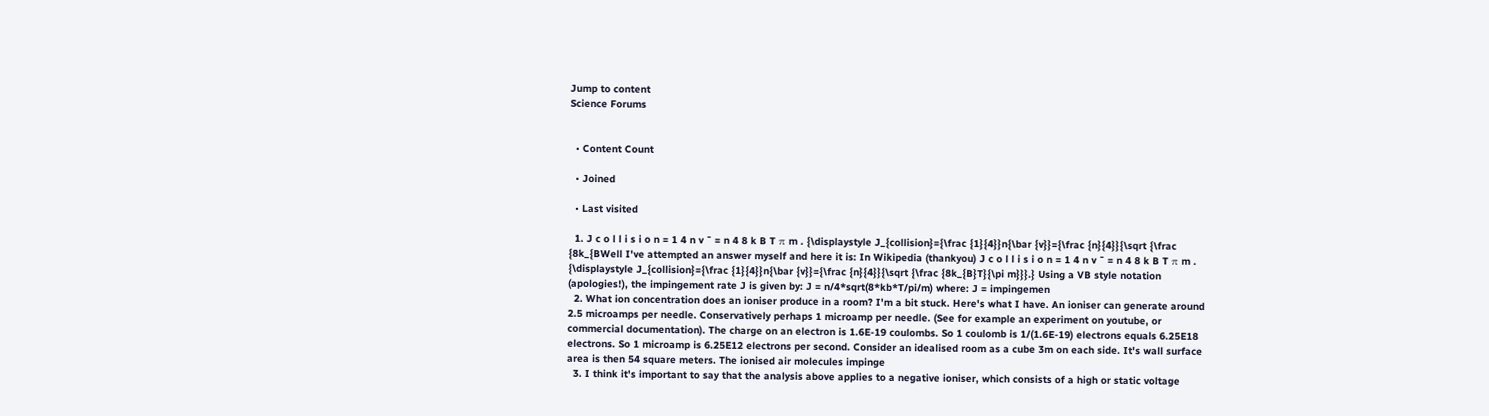Jump to content
Science Forums


  • Content Count

  • Joined

  • Last visited

  1. J c o l l i s i o n = 1 4 n v ¯ = n 4 8 k B T π m . {\displaystyle J_{collision}={\frac {1}{4}}n{\bar {v}}={\frac {n}{4}}{\sqrt {\frac {8k_{BWell I've attempted an answer myself and here it is: In Wikipedia (thankyou) J c o l l i s i o n = 1 4 n v ¯ = n 4 8 k B T π m . {\displaystyle J_{collision}={\frac {1}{4}}n{\bar {v}}={\frac {n}{4}}{\sqrt {\frac {8k_{B}T}{\pi m}}}.} Using a VB style notation (apologies!), the impingement rate J is given by: J = n/4*sqrt(8*kb*T/pi/m) where: J = impingemen
  2. What ion concentration does an ioniser produce in a room? I'm a bit stuck. Here's what I have. An ioniser can generate around 2.5 microamps per needle. Conservatively perhaps 1 microamp per needle. (See for example an experiment on youtube, or commercial documentation). The charge on an electron is 1.6E-19 coulombs. So 1 coulomb is 1/(1.6E-19) electrons equals 6.25E18 electrons. So 1 microamp is 6.25E12 electrons per second. Consider an idealised room as a cube 3m on each side. It's wall surface area is then 54 square meters. The ionised air molecules impinge
  3. I think it's important to say that the analysis above applies to a negative ioniser, which consists of a high or static voltage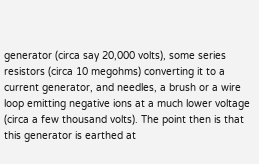generator (circa say 20,000 volts), some series resistors (circa 10 megohms) converting it to a current generator, and needles, a brush or a wire loop emitting negative ions at a much lower voltage (circa a few thousand volts). The point then is that this generator is earthed at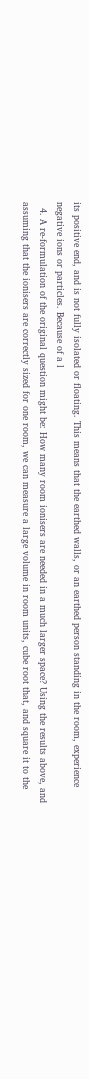its positive end, and is not fully isolated or floating. This means that the earthed walls, or an earthed person standing in the room, experience negative ions or particles. Because of a l
  4. A re-formulation of the original question might be: How many room ionisers are needed in a much larger space? Using the results above, and assuming that the ionisers are correctly sized for one room, we can measure a large volume in room units, cube root that, and square it to the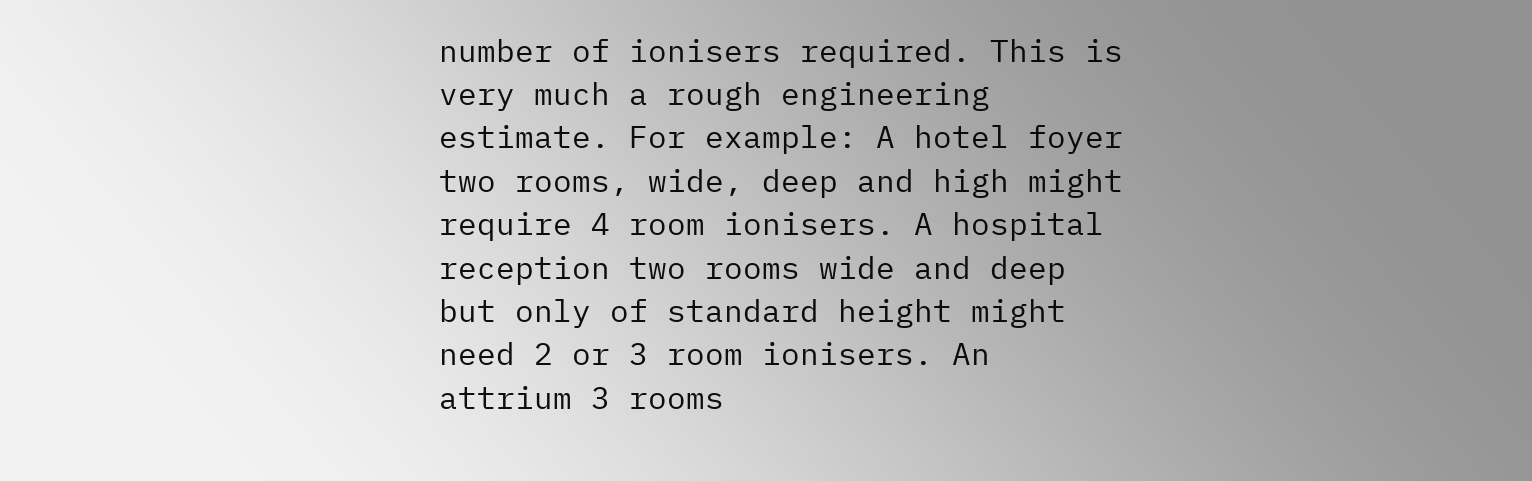number of ionisers required. This is very much a rough engineering estimate. For example: A hotel foyer two rooms, wide, deep and high might require 4 room ionisers. A hospital reception two rooms wide and deep but only of standard height might need 2 or 3 room ionisers. An attrium 3 rooms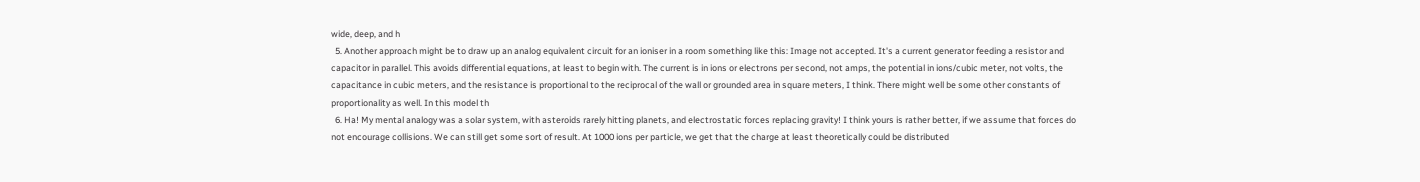wide, deep, and h
  5. Another approach might be to draw up an analog equivalent circuit for an ioniser in a room something like this: Image not accepted. It's a current generator feeding a resistor and capacitor in parallel. This avoids differential equations, at least to begin with. The current is in ions or electrons per second, not amps, the potential in ions/cubic meter, not volts, the capacitance in cubic meters, and the resistance is proportional to the reciprocal of the wall or grounded area in square meters, I think. There might well be some other constants of proportionality as well. In this model th
  6. Ha! My mental analogy was a solar system, with asteroids rarely hitting planets, and electrostatic forces replacing gravity! I think yours is rather better, if we assume that forces do not encourage collisions. We can still get some sort of result. At 1000 ions per particle, we get that the charge at least theoretically could be distributed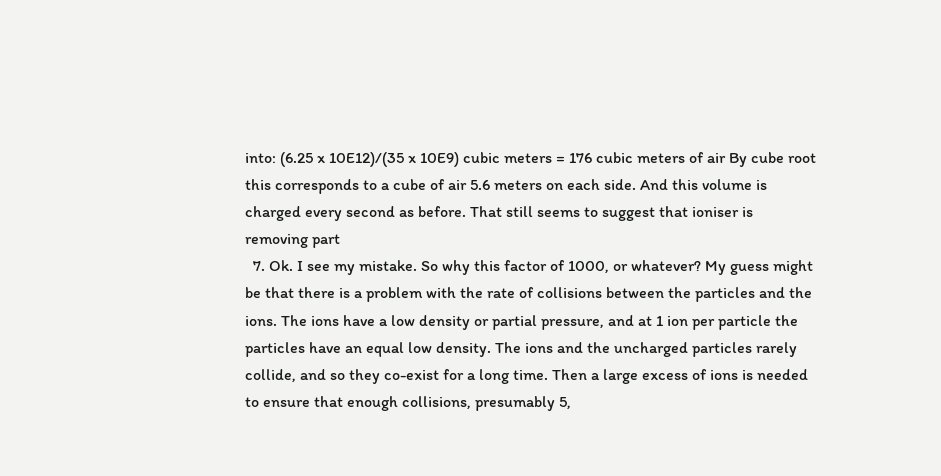into: (6.25 x 10E12)/(35 x 10E9) cubic meters = 176 cubic meters of air By cube root this corresponds to a cube of air 5.6 meters on each side. And this volume is charged every second as before. That still seems to suggest that ioniser is removing part
  7. Ok. I see my mistake. So why this factor of 1000, or whatever? My guess might be that there is a problem with the rate of collisions between the particles and the ions. The ions have a low density or partial pressure, and at 1 ion per particle the particles have an equal low density. The ions and the uncharged particles rarely collide, and so they co-exist for a long time. Then a large excess of ions is needed to ensure that enough collisions, presumably 5,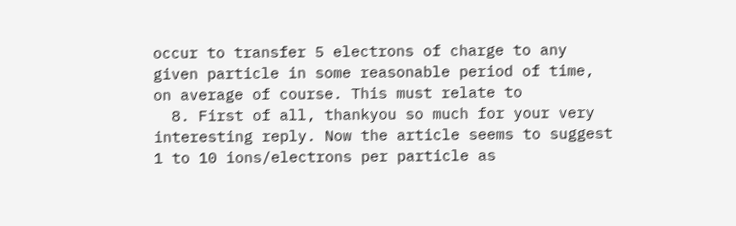occur to transfer 5 electrons of charge to any given particle in some reasonable period of time, on average of course. This must relate to
  8. First of all, thankyou so much for your very interesting reply. Now the article seems to suggest 1 to 10 ions/electrons per particle as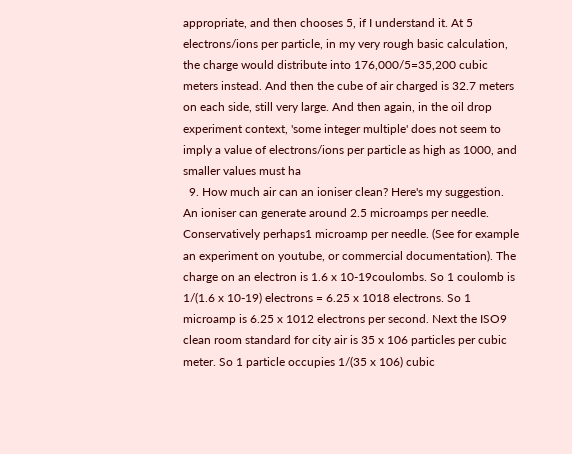appropriate, and then chooses 5, if I understand it. At 5 electrons/ions per particle, in my very rough basic calculation, the charge would distribute into 176,000/5=35,200 cubic meters instead. And then the cube of air charged is 32.7 meters on each side, still very large. And then again, in the oil drop experiment context, 'some integer multiple' does not seem to imply a value of electrons/ions per particle as high as 1000, and smaller values must ha
  9. How much air can an ioniser clean? Here's my suggestion. An ioniser can generate around 2.5 microamps per needle. Conservatively perhaps1 microamp per needle. (See for example an experiment on youtube, or commercial documentation). The charge on an electron is 1.6 x 10-19coulombs. So 1 coulomb is 1/(1.6 x 10-19) electrons = 6.25 x 1018 electrons. So 1 microamp is 6.25 x 1012 electrons per second. Next the ISO9 clean room standard for city air is 35 x 106 particles per cubic meter. So 1 particle occupies 1/(35 x 106) cubic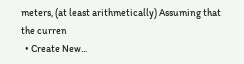meters, (at least arithmetically) Assuming that the curren
  • Create New...